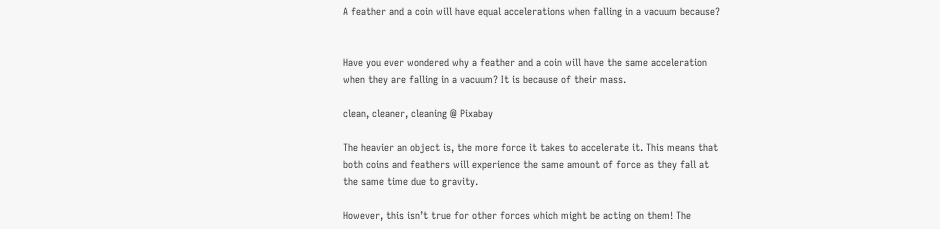A feather and a coin will have equal accelerations when falling in a vacuum because?


Have you ever wondered why a feather and a coin will have the same acceleration when they are falling in a vacuum? It is because of their mass.

clean, cleaner, cleaning @ Pixabay

The heavier an object is, the more force it takes to accelerate it. This means that both coins and feathers will experience the same amount of force as they fall at the same time due to gravity.

However, this isn’t true for other forces which might be acting on them! The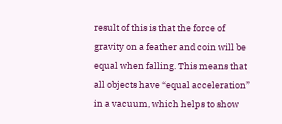result of this is that the force of gravity on a feather and coin will be equal when falling. This means that all objects have “equal acceleration” in a vacuum, which helps to show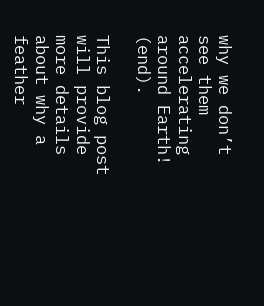why we don’t see them accelerating around Earth! (end).

This blog post will provide more details about why a feather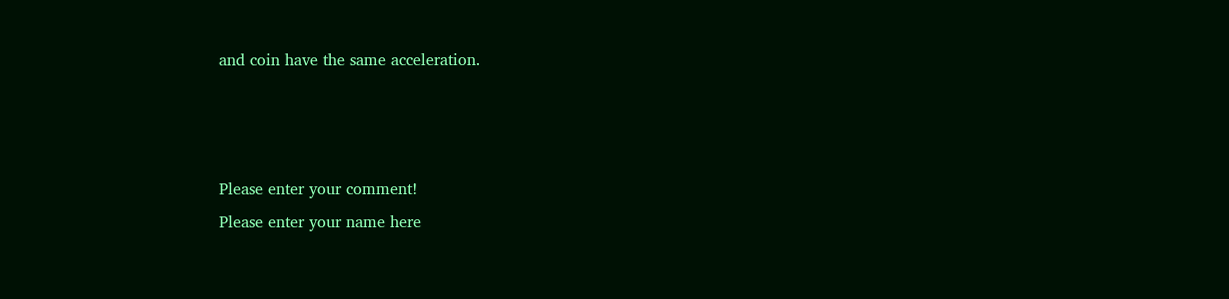and coin have the same acceleration.



Please enter your comment!
Please enter your name here